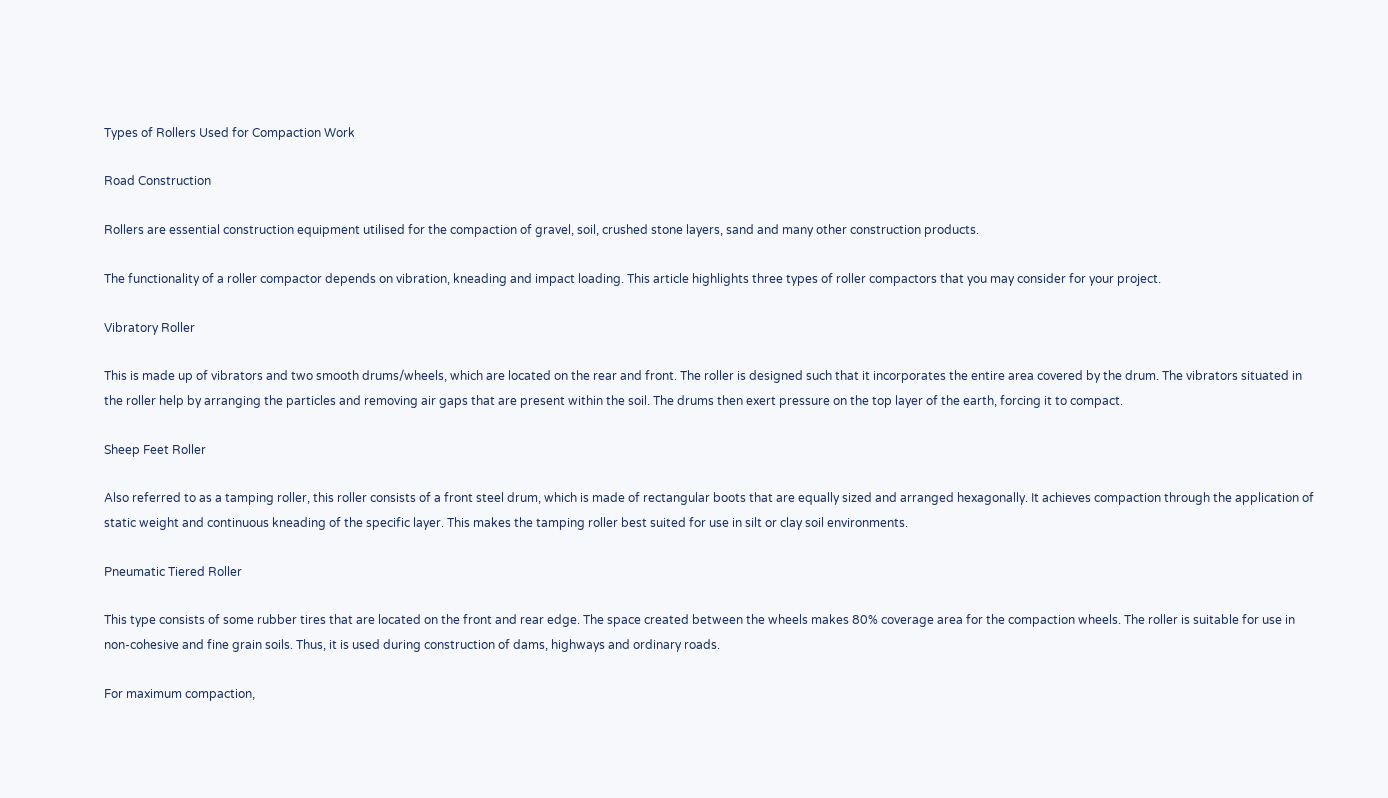Types of Rollers Used for Compaction Work

Road Construction

Rollers are essential construction equipment utilised for the compaction of gravel, soil, crushed stone layers, sand and many other construction products.

The functionality of a roller compactor depends on vibration, kneading and impact loading. This article highlights three types of roller compactors that you may consider for your project.

Vibratory Roller

This is made up of vibrators and two smooth drums/wheels, which are located on the rear and front. The roller is designed such that it incorporates the entire area covered by the drum. The vibrators situated in the roller help by arranging the particles and removing air gaps that are present within the soil. The drums then exert pressure on the top layer of the earth, forcing it to compact.

Sheep Feet Roller

Also referred to as a tamping roller, this roller consists of a front steel drum, which is made of rectangular boots that are equally sized and arranged hexagonally. It achieves compaction through the application of static weight and continuous kneading of the specific layer. This makes the tamping roller best suited for use in silt or clay soil environments.

Pneumatic Tiered Roller

This type consists of some rubber tires that are located on the front and rear edge. The space created between the wheels makes 80% coverage area for the compaction wheels. The roller is suitable for use in non-cohesive and fine grain soils. Thus, it is used during construction of dams, highways and ordinary roads.

For maximum compaction,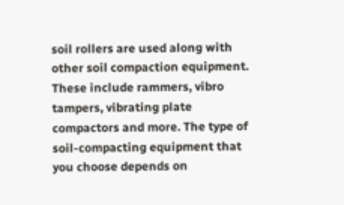soil rollers are used along with other soil compaction equipment. These include rammers, vibro tampers, vibrating plate compactors and more. The type of soil-compacting equipment that you choose depends on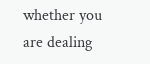whether you are dealing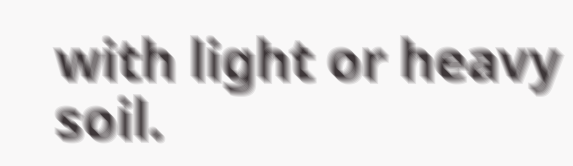with light or heavy soil.